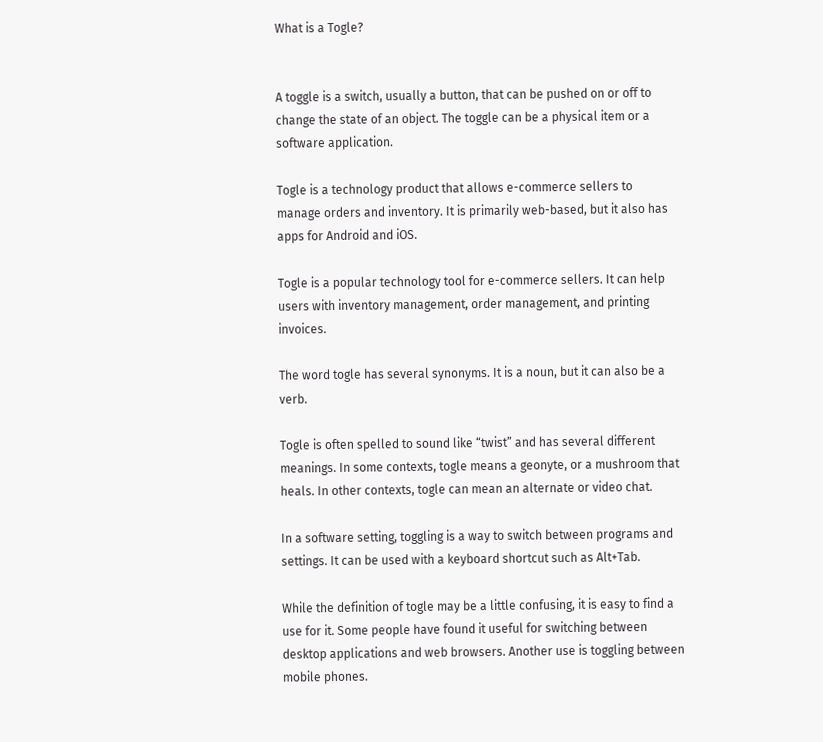What is a Togle?


A toggle is a switch, usually a button, that can be pushed on or off to change the state of an object. The toggle can be a physical item or a software application.

Togle is a technology product that allows e-commerce sellers to manage orders and inventory. It is primarily web-based, but it also has apps for Android and iOS.

Togle is a popular technology tool for e-commerce sellers. It can help users with inventory management, order management, and printing invoices.

The word togle has several synonyms. It is a noun, but it can also be a verb.

Togle is often spelled to sound like “twist” and has several different meanings. In some contexts, togle means a geonyte, or a mushroom that heals. In other contexts, togle can mean an alternate or video chat.

In a software setting, toggling is a way to switch between programs and settings. It can be used with a keyboard shortcut such as Alt+Tab.

While the definition of togle may be a little confusing, it is easy to find a use for it. Some people have found it useful for switching between desktop applications and web browsers. Another use is toggling between mobile phones.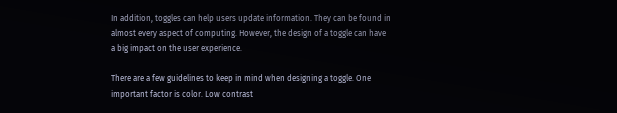In addition, toggles can help users update information. They can be found in almost every aspect of computing. However, the design of a toggle can have a big impact on the user experience.

There are a few guidelines to keep in mind when designing a toggle. One important factor is color. Low contrast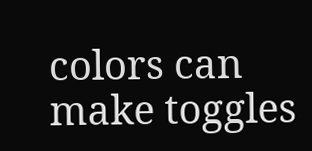colors can make toggles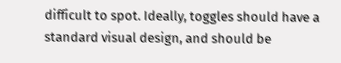difficult to spot. Ideally, toggles should have a standard visual design, and should be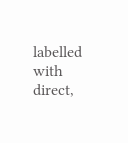labelled with direct,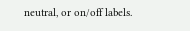neutral, or on/off labels.